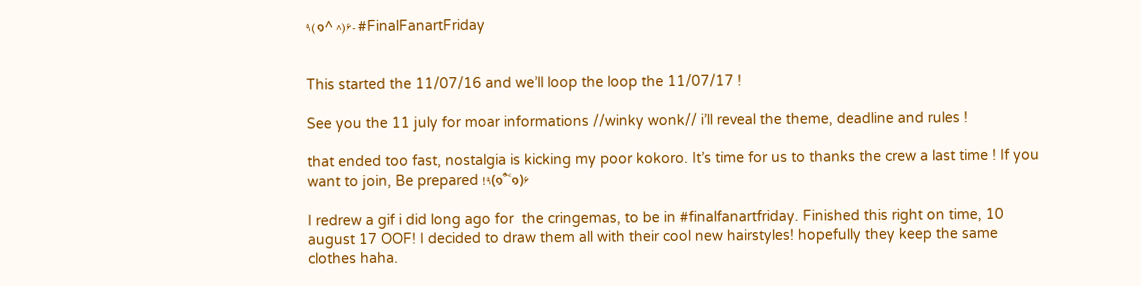٩( ๑^ ^)۶- #FinalFanartFriday


This started the 11/07/16 and we’ll loop the loop the 11/07/17 !

See you the 11 july for moar informations //winky wonk// i’ll reveal the theme, deadline and rules !

that ended too fast, nostalgia is kicking my poor kokoro. It’s time for us to thanks the crew a last time ! If you want to join, Be prepared !٩(๑˃́˂̀๑)۶

I redrew a gif i did long ago for  the cringemas, to be in #finalfanartfriday. Finished this right on time, 10 august 17 OOF! I decided to draw them all with their cool new hairstyles! hopefully they keep the same clothes haha.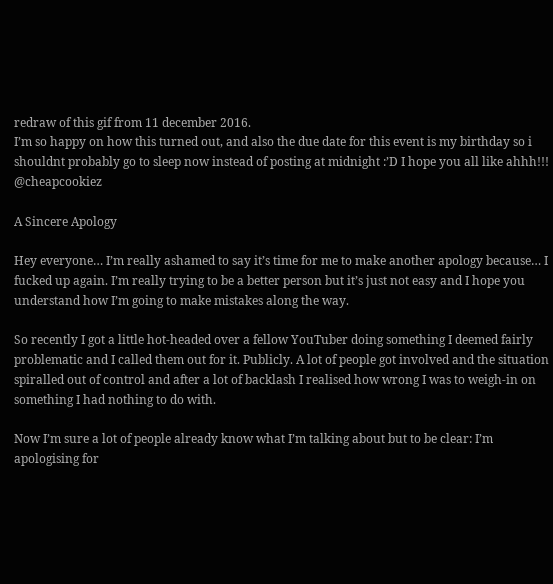redraw of this gif from 11 december 2016.
I’m so happy on how this turned out, and also the due date for this event is my birthday so i shouldnt probably go to sleep now instead of posting at midnight :’D I hope you all like ahhh!!! @cheapcookiez

A Sincere Apology

Hey everyone… I’m really ashamed to say it’s time for me to make another apology because… I fucked up again. I’m really trying to be a better person but it’s just not easy and I hope you understand how I’m going to make mistakes along the way.

So recently I got a little hot-headed over a fellow YouTuber doing something I deemed fairly problematic and I called them out for it. Publicly. A lot of people got involved and the situation spiralled out of control and after a lot of backlash I realised how wrong I was to weigh-in on something I had nothing to do with.

Now I’m sure a lot of people already know what I’m talking about but to be clear: I’m apologising for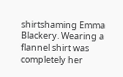shirtshaming Emma Blackery. Wearing a flannel shirt was completely her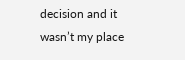decision and it wasn’t my place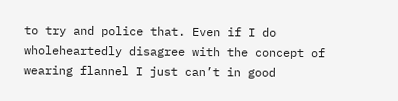to try and police that. Even if I do wholeheartedly disagree with the concept of wearing flannel I just can’t in good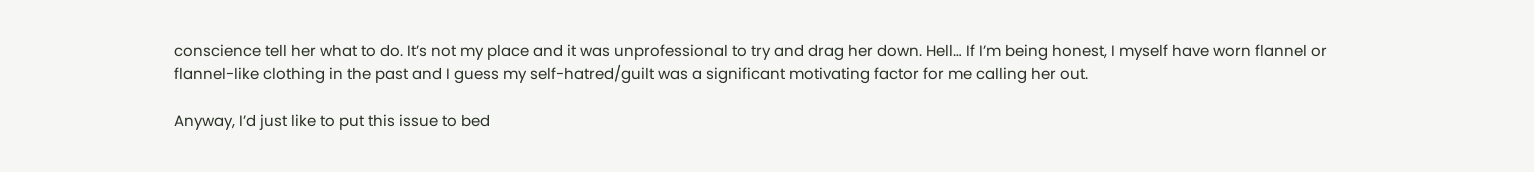conscience tell her what to do. It’s not my place and it was unprofessional to try and drag her down. Hell… If I’m being honest, I myself have worn flannel or flannel-like clothing in the past and I guess my self-hatred/guilt was a significant motivating factor for me calling her out.

Anyway, I’d just like to put this issue to bed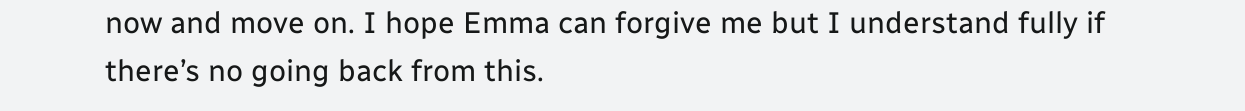now and move on. I hope Emma can forgive me but I understand fully if there’s no going back from this.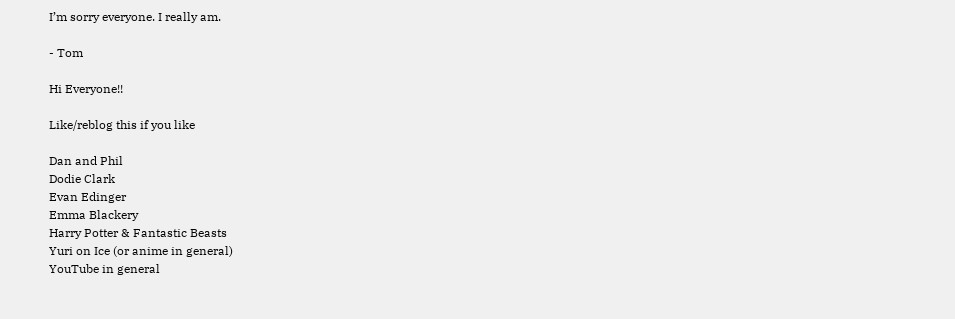I’m sorry everyone. I really am.

- Tom

Hi Everyone!!

Like/reblog this if you like

Dan and Phil
Dodie Clark
Evan Edinger
Emma Blackery
Harry Potter & Fantastic Beasts
Yuri on Ice (or anime in general)
YouTube in general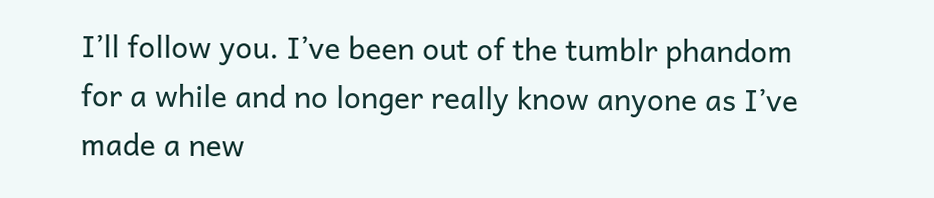I’ll follow you. I’ve been out of the tumblr phandom for a while and no longer really know anyone as I’ve made a new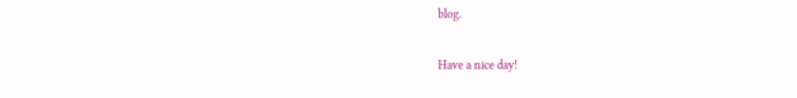blog.

Have a nice day!